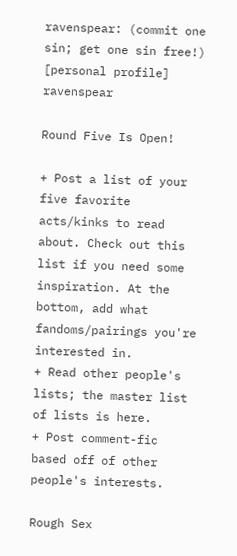ravenspear: (commit one sin; get one sin free!)
[personal profile] ravenspear

Round Five Is Open!

+ Post a list of your five favorite acts/kinks to read about. Check out this list if you need some inspiration. At the bottom, add what fandoms/pairings you're interested in.
+ Read other people's lists; the master list of lists is here.
+ Post comment-fic based off of other people's interests.

Rough Sex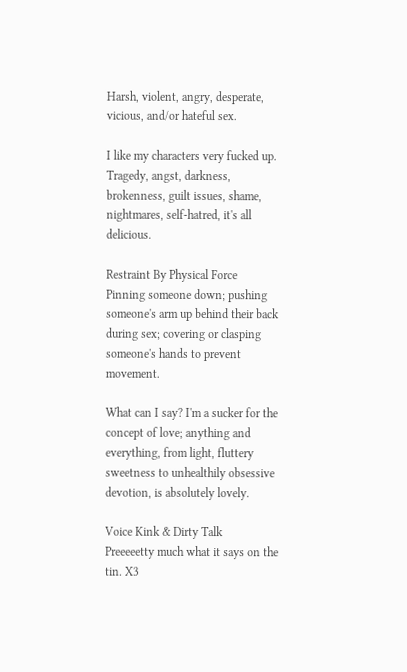Harsh, violent, angry, desperate, vicious, and/or hateful sex.

I like my characters very fucked up. Tragedy, angst, darkness, brokenness, guilt issues, shame, nightmares, self-hatred, it's all delicious.

Restraint By Physical Force
Pinning someone down; pushing someone's arm up behind their back during sex; covering or clasping someone's hands to prevent movement.

What can I say? I'm a sucker for the concept of love; anything and everything, from light, fluttery sweetness to unhealthily obsessive devotion, is absolutely lovely.

Voice Kink & Dirty Talk
Preeeeetty much what it says on the tin. X3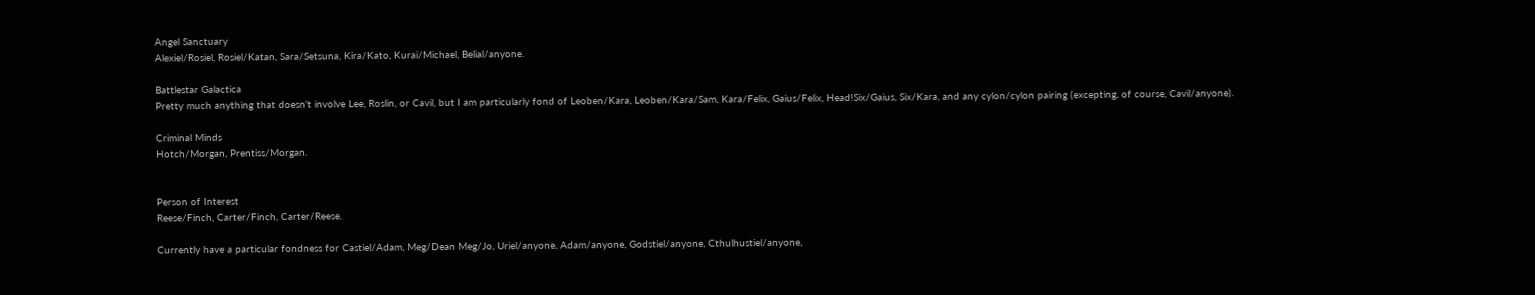Angel Sanctuary
Alexiel/Rosiel, Rosiel/Katan, Sara/Setsuna, Kira/Kato, Kurai/Michael, Belial/anyone.

Battlestar Galactica
Pretty much anything that doesn't involve Lee, Roslin, or Cavil, but I am particularly fond of Leoben/Kara, Leoben/Kara/Sam, Kara/Felix, Gaius/Felix, Head!Six/Gaius, Six/Kara, and any cylon/cylon pairing (excepting, of course, Cavil/anyone).

Criminal Minds
Hotch/Morgan, Prentiss/Morgan.


Person of Interest
Reese/Finch, Carter/Finch, Carter/Reese.

Currently have a particular fondness for Castiel/Adam, Meg/Dean Meg/Jo, Uriel/anyone, Adam/anyone, Godstiel/anyone, Cthulhustiel/anyone,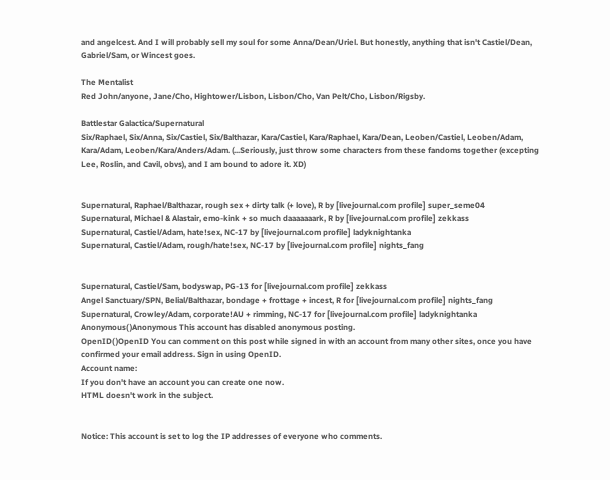and angelcest. And I will probably sell my soul for some Anna/Dean/Uriel. But honestly, anything that isn't Castiel/Dean, Gabriel/Sam, or Wincest goes.

The Mentalist
Red John/anyone, Jane/Cho, Hightower/Lisbon, Lisbon/Cho, Van Pelt/Cho, Lisbon/Rigsby.

Battlestar Galactica/Supernatural
Six/Raphael, Six/Anna, Six/Castiel, Six/Balthazar, Kara/Castiel, Kara/Raphael, Kara/Dean, Leoben/Castiel, Leoben/Adam, Kara/Adam, Leoben/Kara/Anders/Adam. (...Seriously, just throw some characters from these fandoms together (excepting Lee, Roslin, and Cavil, obvs), and I am bound to adore it. XD)


Supernatural, Raphael/Balthazar, rough sex + dirty talk (+ love), R by [livejournal.com profile] super_seme04
Supernatural, Michael & Alastair, emo-kink + so much daaaaaaark, R by [livejournal.com profile] zekkass
Supernatural, Castiel/Adam, hate!sex, NC-17 by [livejournal.com profile] ladyknightanka
Supernatural, Castiel/Adam, rough/hate!sex, NC-17 by [livejournal.com profile] nights_fang


Supernatural, Castiel/Sam, bodyswap, PG-13 for [livejournal.com profile] zekkass
Angel Sanctuary/SPN, Belial/Balthazar, bondage + frottage + incest, R for [livejournal.com profile] nights_fang
Supernatural, Crowley/Adam, corporate!AU + rimming, NC-17 for [livejournal.com profile] ladyknightanka
Anonymous( )Anonymous This account has disabled anonymous posting.
OpenID( )OpenID You can comment on this post while signed in with an account from many other sites, once you have confirmed your email address. Sign in using OpenID.
Account name:
If you don't have an account you can create one now.
HTML doesn't work in the subject.


Notice: This account is set to log the IP addresses of everyone who comments.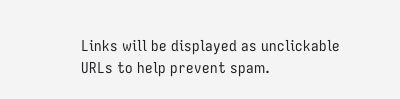Links will be displayed as unclickable URLs to help prevent spam.